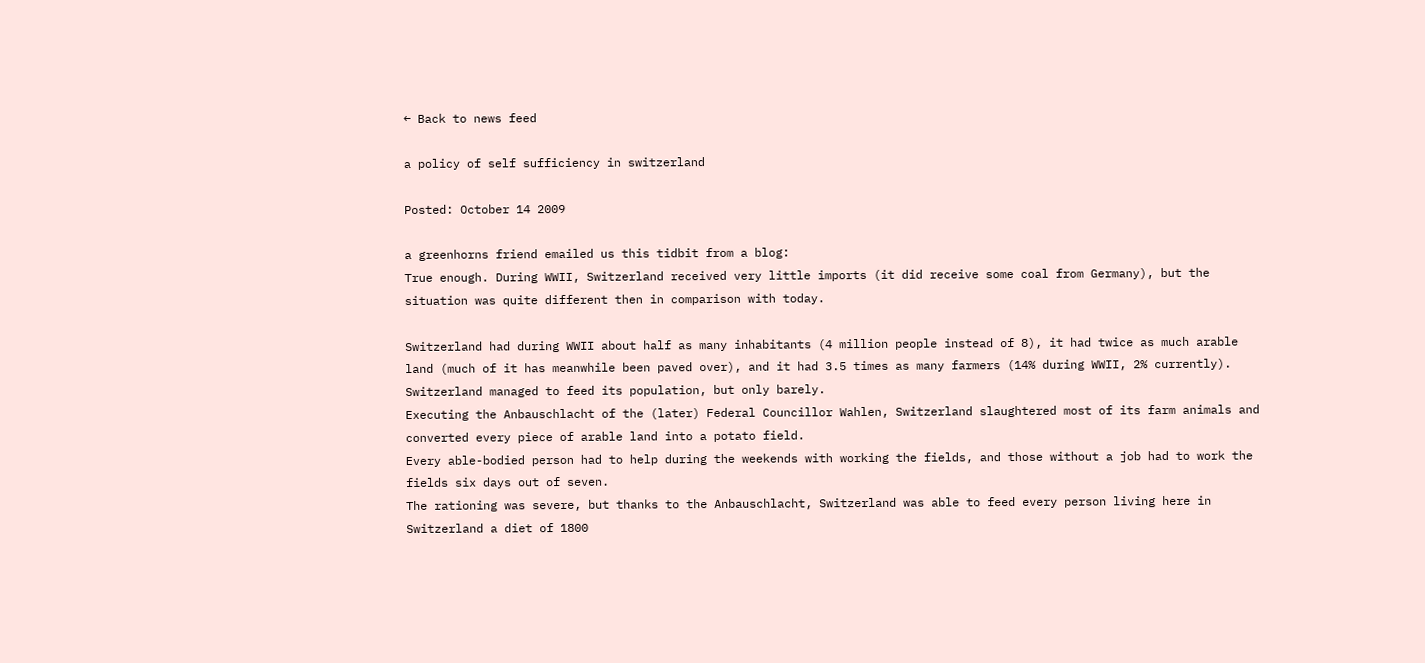← Back to news feed

a policy of self sufficiency in switzerland

Posted: October 14 2009

a greenhorns friend emailed us this tidbit from a blog:
True enough. During WWII, Switzerland received very little imports (it did receive some coal from Germany), but the situation was quite different then in comparison with today.

Switzerland had during WWII about half as many inhabitants (4 million people instead of 8), it had twice as much arable land (much of it has meanwhile been paved over), and it had 3.5 times as many farmers (14% during WWII, 2% currently).
Switzerland managed to feed its population, but only barely.
Executing the Anbauschlacht of the (later) Federal Councillor Wahlen, Switzerland slaughtered most of its farm animals and converted every piece of arable land into a potato field.
Every able-bodied person had to help during the weekends with working the fields, and those without a job had to work the fields six days out of seven.
The rationing was severe, but thanks to the Anbauschlacht, Switzerland was able to feed every person living here in Switzerland a diet of 1800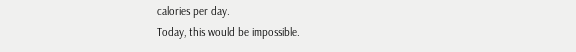calories per day.
Today, this would be impossible.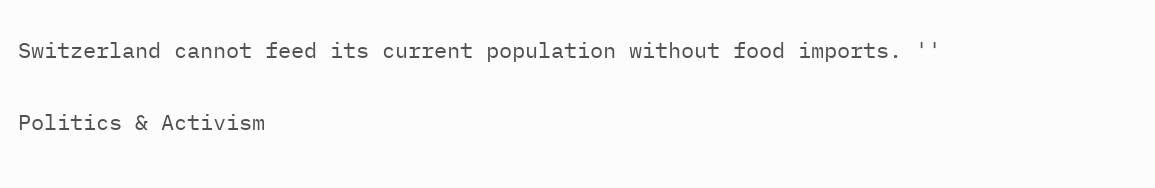Switzerland cannot feed its current population without food imports. ''


Politics & Activism